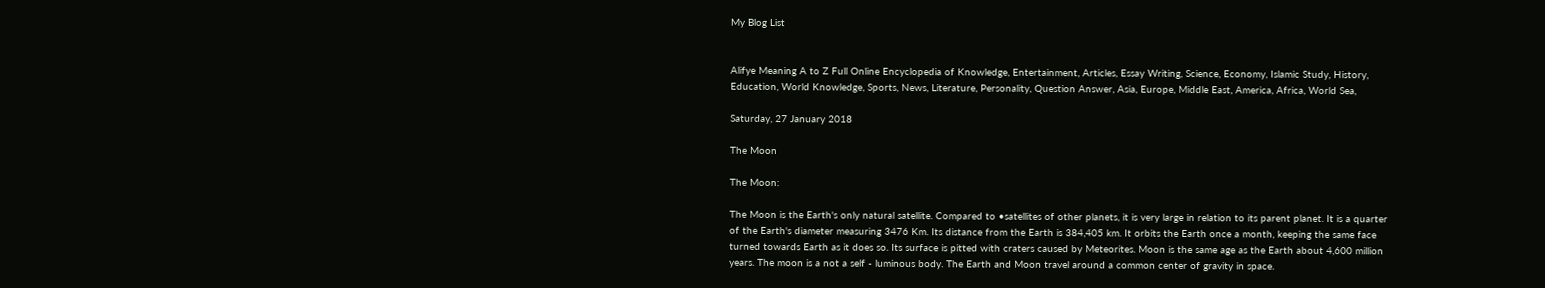My Blog List


Alifye Meaning A to Z Full Online Encyclopedia of Knowledge, Entertainment, Articles, Essay Writing, Science, Economy, Islamic Study, History, Education, World Knowledge, Sports, News, Literature, Personality, Question Answer, Asia, Europe, Middle East, America, Africa, World Sea,

Saturday, 27 January 2018

The Moon

The Moon:

The Moon is the Earth's only natural satellite. Compared to •satellites of other planets, it is very large in relation to its parent planet. It is a quarter of the Earth's diameter measuring 3476 Km. Its distance from the Earth is 384,405 km. It orbits the Earth once a month, keeping the same face turned towards Earth as it does so. Its surface is pitted with craters caused by Meteorites. Moon is the same age as the Earth about 4,600 million years. The moon is a not a self - luminous body. The Earth and Moon travel around a common center of gravity in space.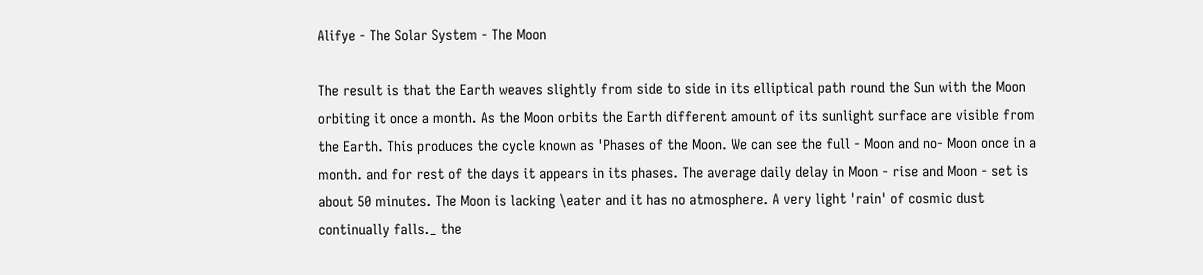Alifye - The Solar System - The Moon

The result is that the Earth weaves slightly from side to side in its elliptical path round the Sun with the Moon orbiting it once a month. As the Moon orbits the Earth different amount of its sunlight surface are visible from the Earth. This produces the cycle known as 'Phases of the Moon. We can see the full - Moon and no- Moon once in a month. and for rest of the days it appears in its phases. The average daily delay in Moon - rise and Moon - set is about 50 minutes. The Moon is lacking \eater and it has no atmosphere. A very light 'rain' of cosmic dust continually falls._ the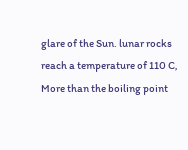glare of the Sun. lunar rocks reach a temperature of 110 C, More than the boiling point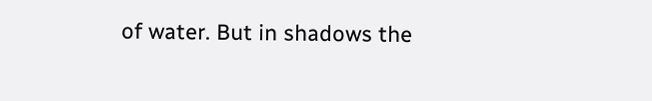of water. But in shadows the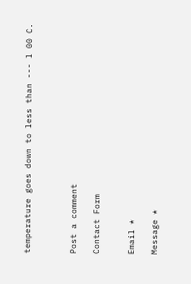temperature goes down to less than --- l 00 C.



Post a comment

Contact Form


Email *

Message *